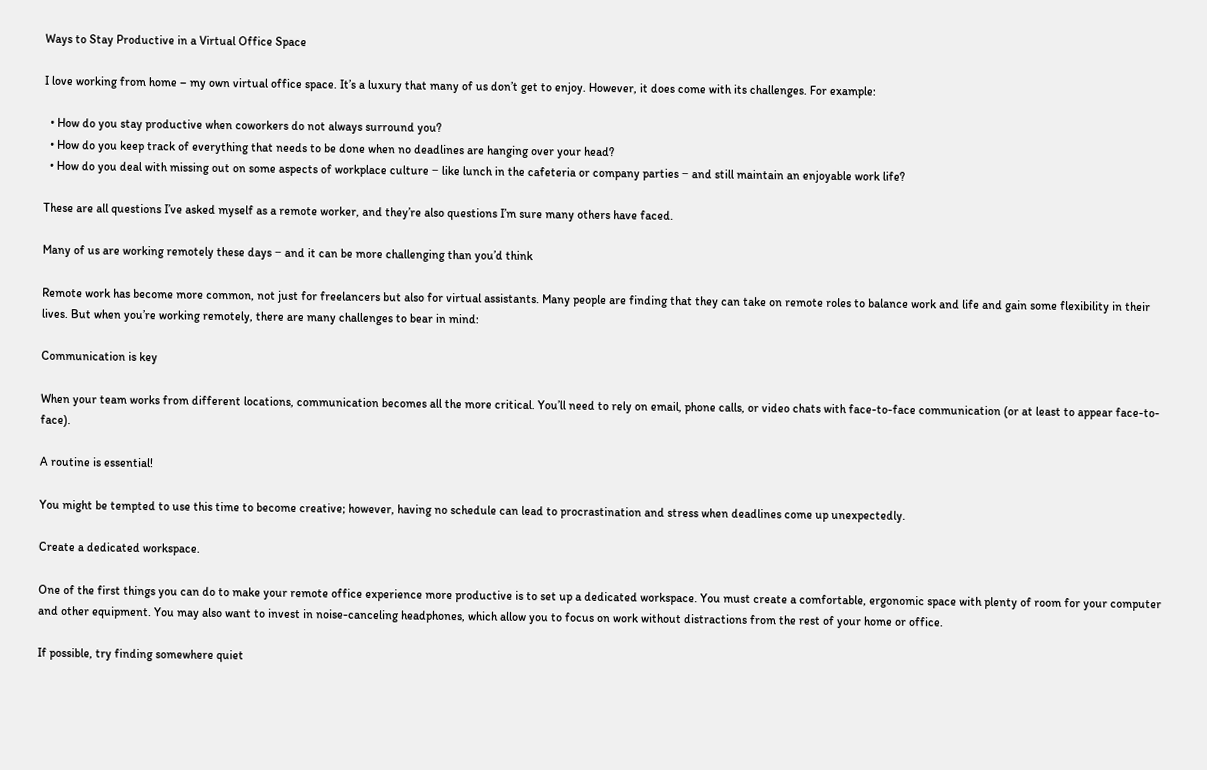Ways to Stay Productive in a Virtual Office Space

I love working from home – my own virtual office space. It’s a luxury that many of us don’t get to enjoy. However, it does come with its challenges. For example:

  • How do you stay productive when coworkers do not always surround you?
  • How do you keep track of everything that needs to be done when no deadlines are hanging over your head?
  • How do you deal with missing out on some aspects of workplace culture − like lunch in the cafeteria or company parties − and still maintain an enjoyable work life?

These are all questions I’ve asked myself as a remote worker, and they’re also questions I’m sure many others have faced.

Many of us are working remotely these days − and it can be more challenging than you’d think

Remote work has become more common, not just for freelancers but also for virtual assistants. Many people are finding that they can take on remote roles to balance work and life and gain some flexibility in their lives. But when you’re working remotely, there are many challenges to bear in mind:

Communication is key

When your team works from different locations, communication becomes all the more critical. You’ll need to rely on email, phone calls, or video chats with face-to-face communication (or at least to appear face-to-face).

A routine is essential!

You might be tempted to use this time to become creative; however, having no schedule can lead to procrastination and stress when deadlines come up unexpectedly.

Create a dedicated workspace.

One of the first things you can do to make your remote office experience more productive is to set up a dedicated workspace. You must create a comfortable, ergonomic space with plenty of room for your computer and other equipment. You may also want to invest in noise-canceling headphones, which allow you to focus on work without distractions from the rest of your home or office.

If possible, try finding somewhere quiet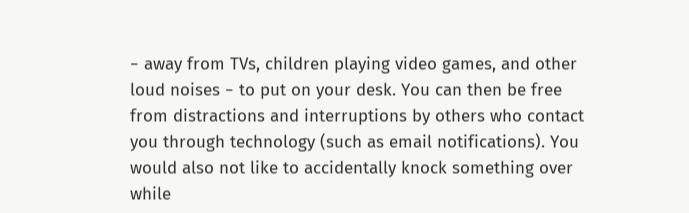− away from TVs, children playing video games, and other loud noises − to put on your desk. You can then be free from distractions and interruptions by others who contact you through technology (such as email notifications). You would also not like to accidentally knock something over while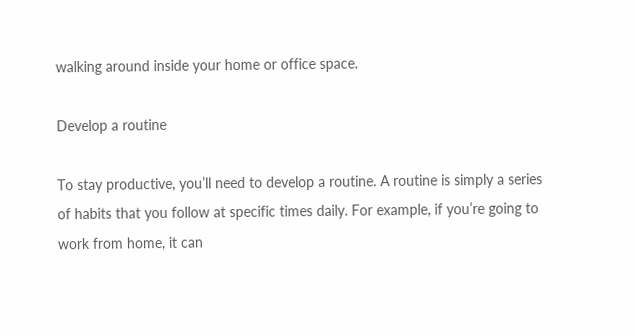walking around inside your home or office space.

Develop a routine

To stay productive, you’ll need to develop a routine. A routine is simply a series of habits that you follow at specific times daily. For example, if you’re going to work from home, it can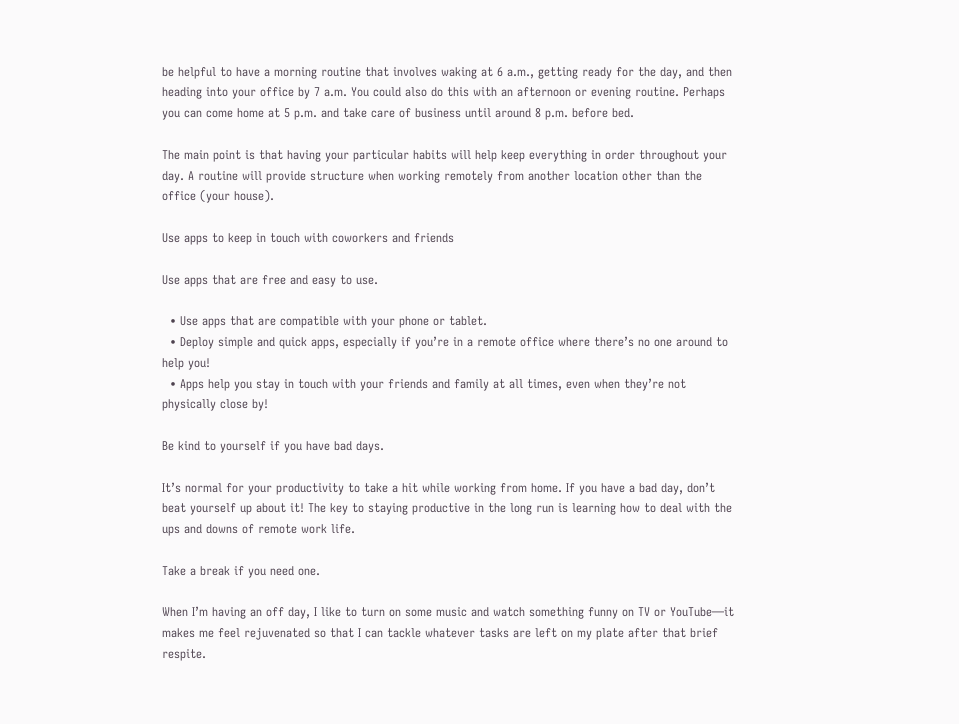be helpful to have a morning routine that involves waking at 6 a.m., getting ready for the day, and then heading into your office by 7 a.m. You could also do this with an afternoon or evening routine. Perhaps you can come home at 5 p.m. and take care of business until around 8 p.m. before bed.

The main point is that having your particular habits will help keep everything in order throughout your day. A routine will provide structure when working remotely from another location other than the office (your house).

Use apps to keep in touch with coworkers and friends

Use apps that are free and easy to use.

  • Use apps that are compatible with your phone or tablet.
  • Deploy simple and quick apps, especially if you’re in a remote office where there’s no one around to help you!
  • Apps help you stay in touch with your friends and family at all times, even when they’re not physically close by!

Be kind to yourself if you have bad days.

It’s normal for your productivity to take a hit while working from home. If you have a bad day, don’t beat yourself up about it! The key to staying productive in the long run is learning how to deal with the ups and downs of remote work life.

Take a break if you need one.

When I’m having an off day, I like to turn on some music and watch something funny on TV or YouTube—it makes me feel rejuvenated so that I can tackle whatever tasks are left on my plate after that brief respite.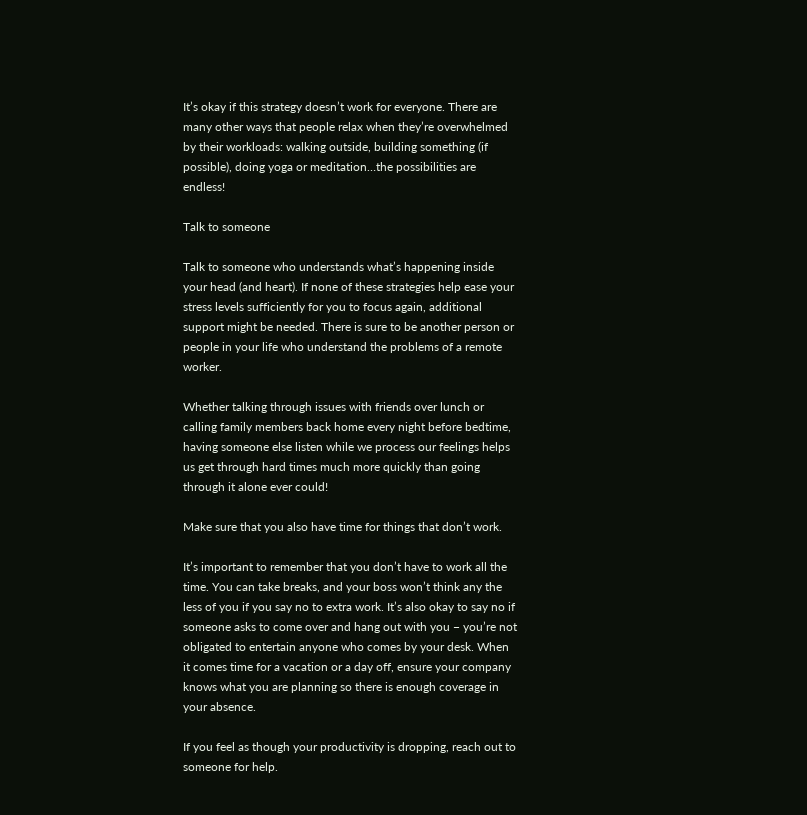It’s okay if this strategy doesn’t work for everyone. There are many other ways that people relax when they’re overwhelmed by their workloads: walking outside, building something (if possible), doing yoga or meditation…the possibilities are endless!

Talk to someone

Talk to someone who understands what’s happening inside your head (and heart). If none of these strategies help ease your stress levels sufficiently for you to focus again, additional support might be needed. There is sure to be another person or people in your life who understand the problems of a remote worker.

Whether talking through issues with friends over lunch or calling family members back home every night before bedtime, having someone else listen while we process our feelings helps us get through hard times much more quickly than going through it alone ever could!

Make sure that you also have time for things that don’t work.

It’s important to remember that you don’t have to work all the time. You can take breaks, and your boss won’t think any the less of you if you say no to extra work. It’s also okay to say no if someone asks to come over and hang out with you − you’re not obligated to entertain anyone who comes by your desk. When it comes time for a vacation or a day off, ensure your company knows what you are planning so there is enough coverage in your absence.

If you feel as though your productivity is dropping, reach out to someone for help.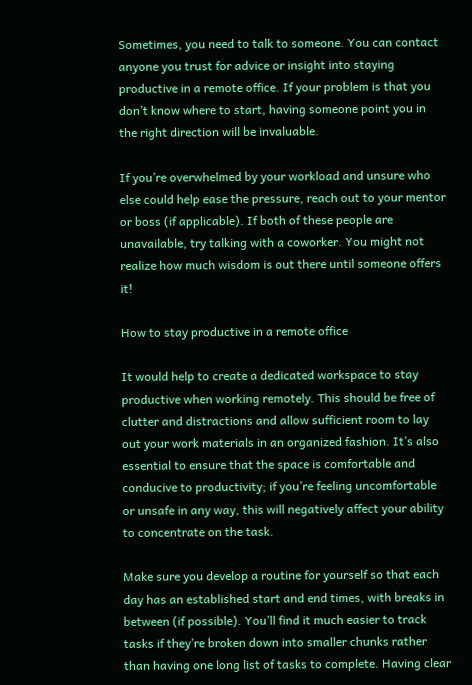Sometimes, you need to talk to someone. You can contact anyone you trust for advice or insight into staying productive in a remote office. If your problem is that you don’t know where to start, having someone point you in the right direction will be invaluable.

If you’re overwhelmed by your workload and unsure who else could help ease the pressure, reach out to your mentor or boss (if applicable). If both of these people are unavailable, try talking with a coworker. You might not realize how much wisdom is out there until someone offers it!

How to stay productive in a remote office

It would help to create a dedicated workspace to stay productive when working remotely. This should be free of clutter and distractions and allow sufficient room to lay out your work materials in an organized fashion. It’s also essential to ensure that the space is comfortable and conducive to productivity; if you’re feeling uncomfortable or unsafe in any way, this will negatively affect your ability to concentrate on the task.

Make sure you develop a routine for yourself so that each day has an established start and end times, with breaks in between (if possible). You’ll find it much easier to track tasks if they’re broken down into smaller chunks rather than having one long list of tasks to complete. Having clear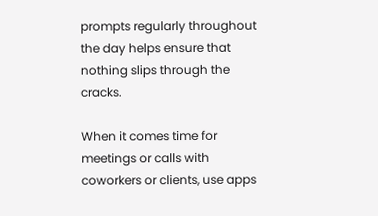prompts regularly throughout the day helps ensure that nothing slips through the cracks.

When it comes time for meetings or calls with coworkers or clients, use apps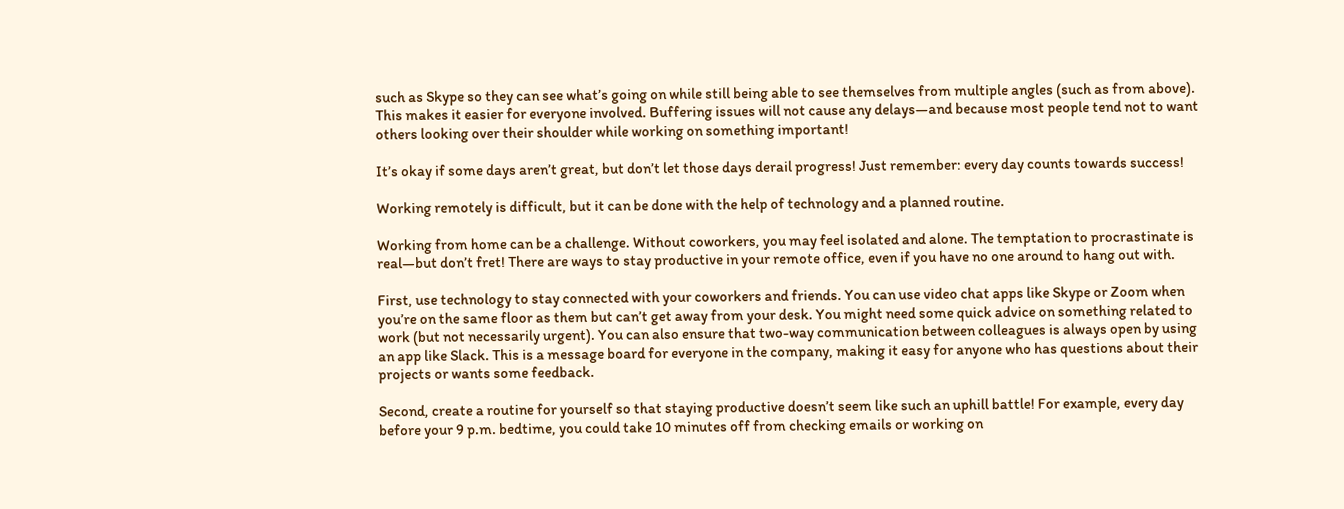such as Skype so they can see what’s going on while still being able to see themselves from multiple angles (such as from above). This makes it easier for everyone involved. Buffering issues will not cause any delays—and because most people tend not to want others looking over their shoulder while working on something important!

It’s okay if some days aren’t great, but don’t let those days derail progress! Just remember: every day counts towards success!

Working remotely is difficult, but it can be done with the help of technology and a planned routine.

Working from home can be a challenge. Without coworkers, you may feel isolated and alone. The temptation to procrastinate is real—but don’t fret! There are ways to stay productive in your remote office, even if you have no one around to hang out with.

First, use technology to stay connected with your coworkers and friends. You can use video chat apps like Skype or Zoom when you’re on the same floor as them but can’t get away from your desk. You might need some quick advice on something related to work (but not necessarily urgent). You can also ensure that two-way communication between colleagues is always open by using an app like Slack. This is a message board for everyone in the company, making it easy for anyone who has questions about their projects or wants some feedback.

Second, create a routine for yourself so that staying productive doesn’t seem like such an uphill battle! For example, every day before your 9 p.m. bedtime, you could take 10 minutes off from checking emails or working on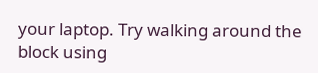your laptop. Try walking around the block using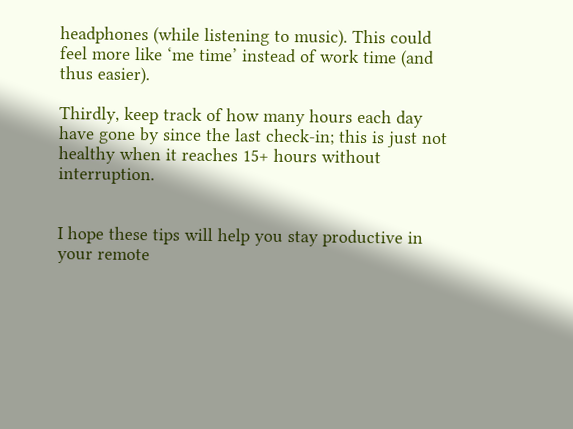headphones (while listening to music). This could feel more like ‘me time’ instead of work time (and thus easier).

Thirdly, keep track of how many hours each day have gone by since the last check-in; this is just not healthy when it reaches 15+ hours without interruption.


I hope these tips will help you stay productive in your remote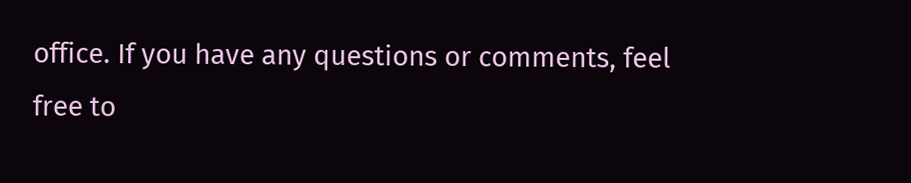office. If you have any questions or comments, feel free to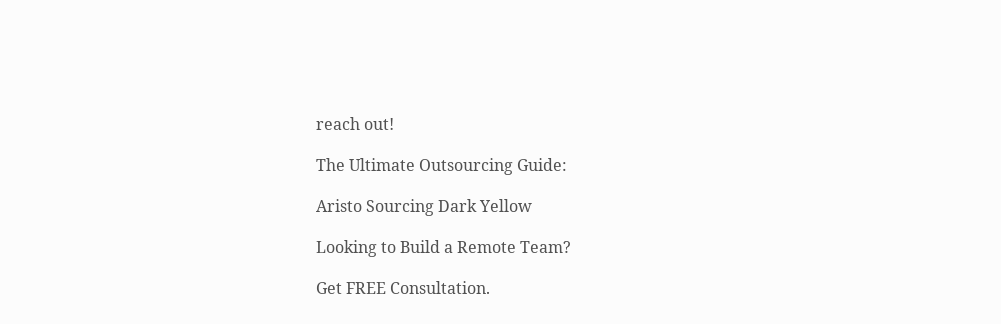reach out!

The Ultimate Outsourcing Guide:

Aristo Sourcing Dark Yellow

Looking to Build a Remote Team?

Get FREE Consultation.